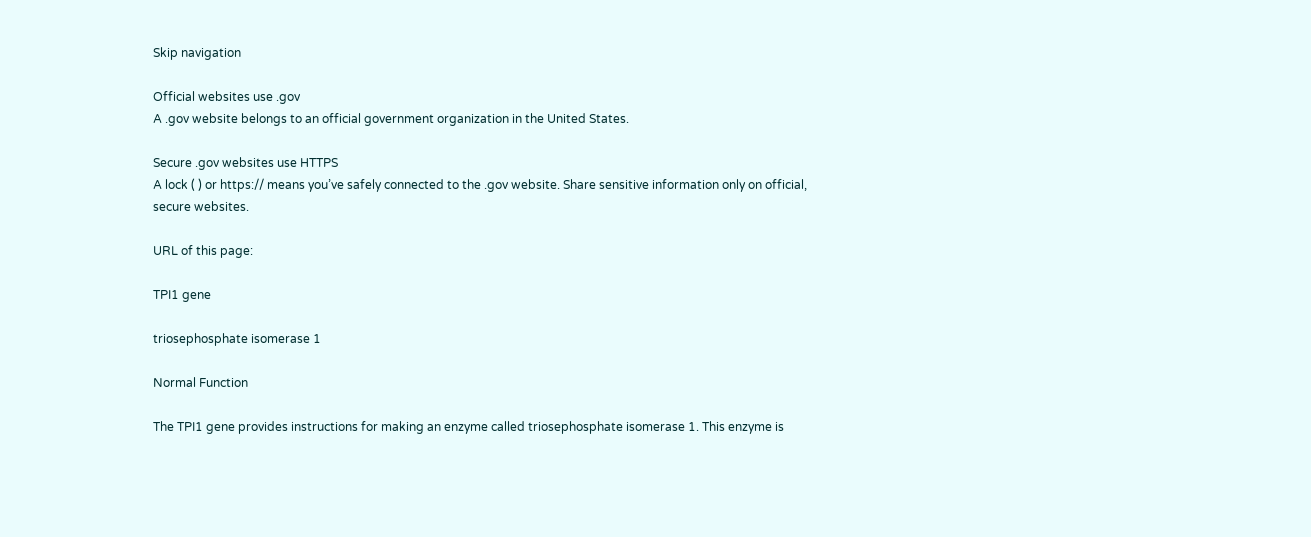Skip navigation

Official websites use .gov
A .gov website belongs to an official government organization in the United States.

Secure .gov websites use HTTPS
A lock ( ) or https:// means you’ve safely connected to the .gov website. Share sensitive information only on official, secure websites.

URL of this page:

TPI1 gene

triosephosphate isomerase 1

Normal Function

The TPI1 gene provides instructions for making an enzyme called triosephosphate isomerase 1. This enzyme is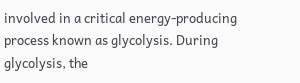involved in a critical energy-producing process known as glycolysis. During glycolysis, the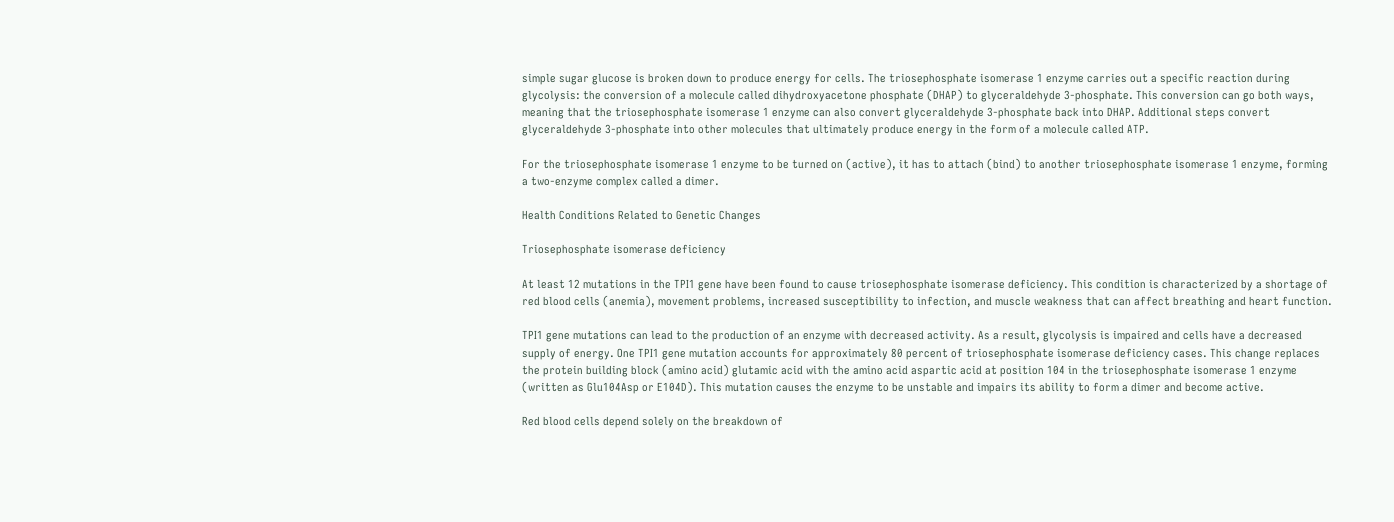simple sugar glucose is broken down to produce energy for cells. The triosephosphate isomerase 1 enzyme carries out a specific reaction during glycolysis: the conversion of a molecule called dihydroxyacetone phosphate (DHAP) to glyceraldehyde 3-phosphate. This conversion can go both ways, meaning that the triosephosphate isomerase 1 enzyme can also convert glyceraldehyde 3-phosphate back into DHAP. Additional steps convert glyceraldehyde 3-phosphate into other molecules that ultimately produce energy in the form of a molecule called ATP.

For the triosephosphate isomerase 1 enzyme to be turned on (active), it has to attach (bind) to another triosephosphate isomerase 1 enzyme, forming a two-enzyme complex called a dimer.

Health Conditions Related to Genetic Changes

Triosephosphate isomerase deficiency

At least 12 mutations in the TPI1 gene have been found to cause triosephosphate isomerase deficiency. This condition is characterized by a shortage of red blood cells (anemia), movement problems, increased susceptibility to infection, and muscle weakness that can affect breathing and heart function.

TPI1 gene mutations can lead to the production of an enzyme with decreased activity. As a result, glycolysis is impaired and cells have a decreased supply of energy. One TPI1 gene mutation accounts for approximately 80 percent of triosephosphate isomerase deficiency cases. This change replaces the protein building block (amino acid) glutamic acid with the amino acid aspartic acid at position 104 in the triosephosphate isomerase 1 enzyme (written as Glu104Asp or E104D). This mutation causes the enzyme to be unstable and impairs its ability to form a dimer and become active.

Red blood cells depend solely on the breakdown of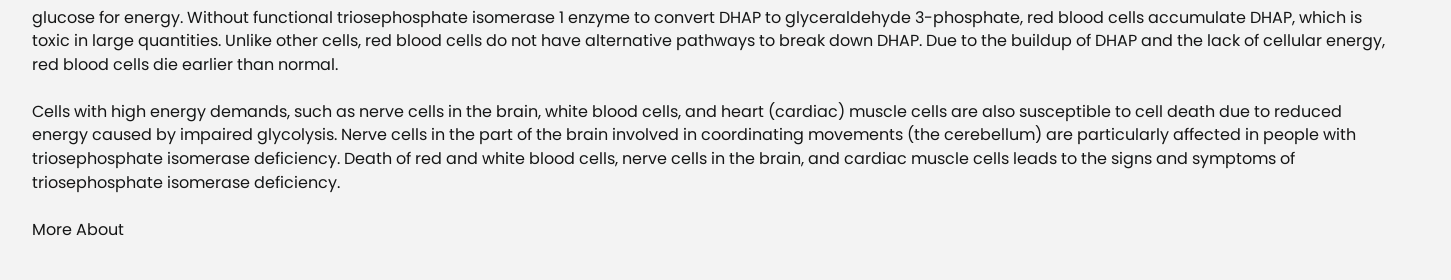glucose for energy. Without functional triosephosphate isomerase 1 enzyme to convert DHAP to glyceraldehyde 3-phosphate, red blood cells accumulate DHAP, which is toxic in large quantities. Unlike other cells, red blood cells do not have alternative pathways to break down DHAP. Due to the buildup of DHAP and the lack of cellular energy, red blood cells die earlier than normal.

Cells with high energy demands, such as nerve cells in the brain, white blood cells, and heart (cardiac) muscle cells are also susceptible to cell death due to reduced energy caused by impaired glycolysis. Nerve cells in the part of the brain involved in coordinating movements (the cerebellum) are particularly affected in people with triosephosphate isomerase deficiency. Death of red and white blood cells, nerve cells in the brain, and cardiac muscle cells leads to the signs and symptoms of triosephosphate isomerase deficiency.

More About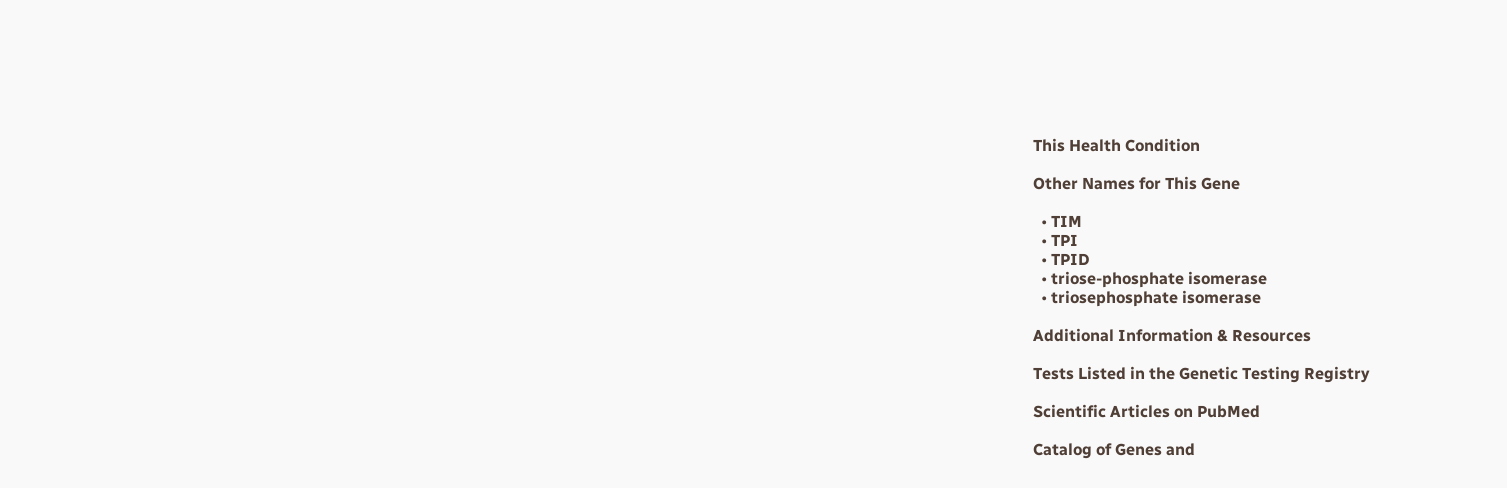This Health Condition

Other Names for This Gene

  • TIM
  • TPI
  • TPID
  • triose-phosphate isomerase
  • triosephosphate isomerase

Additional Information & Resources

Tests Listed in the Genetic Testing Registry

Scientific Articles on PubMed

Catalog of Genes and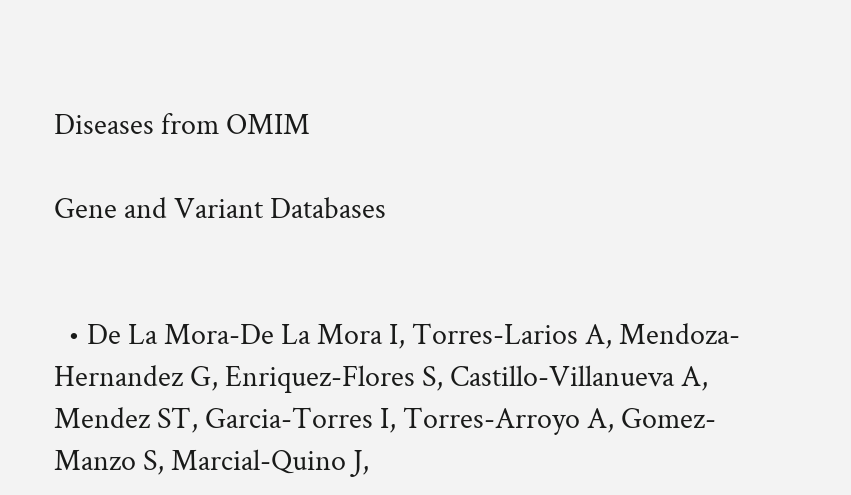Diseases from OMIM

Gene and Variant Databases


  • De La Mora-De La Mora I, Torres-Larios A, Mendoza-Hernandez G, Enriquez-Flores S, Castillo-Villanueva A, Mendez ST, Garcia-Torres I, Torres-Arroyo A, Gomez-Manzo S, Marcial-Quino J,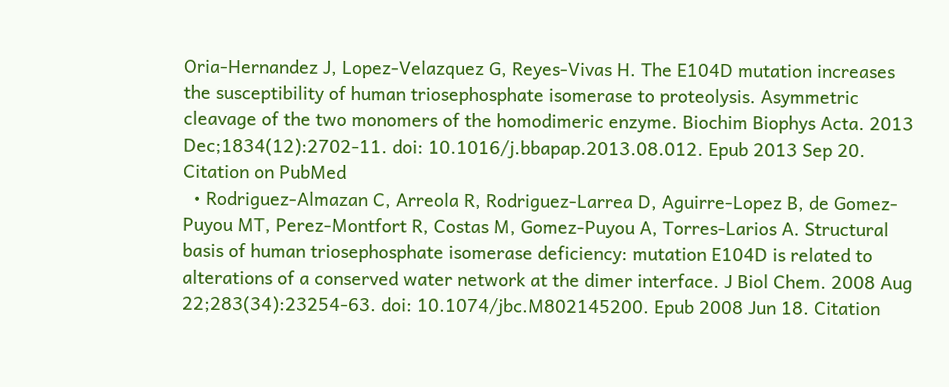Oria-Hernandez J, Lopez-Velazquez G, Reyes-Vivas H. The E104D mutation increases the susceptibility of human triosephosphate isomerase to proteolysis. Asymmetric cleavage of the two monomers of the homodimeric enzyme. Biochim Biophys Acta. 2013 Dec;1834(12):2702-11. doi: 10.1016/j.bbapap.2013.08.012. Epub 2013 Sep 20. Citation on PubMed
  • Rodriguez-Almazan C, Arreola R, Rodriguez-Larrea D, Aguirre-Lopez B, de Gomez-Puyou MT, Perez-Montfort R, Costas M, Gomez-Puyou A, Torres-Larios A. Structural basis of human triosephosphate isomerase deficiency: mutation E104D is related to alterations of a conserved water network at the dimer interface. J Biol Chem. 2008 Aug 22;283(34):23254-63. doi: 10.1074/jbc.M802145200. Epub 2008 Jun 18. Citation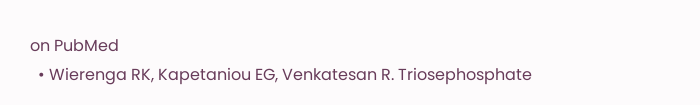on PubMed
  • Wierenga RK, Kapetaniou EG, Venkatesan R. Triosephosphate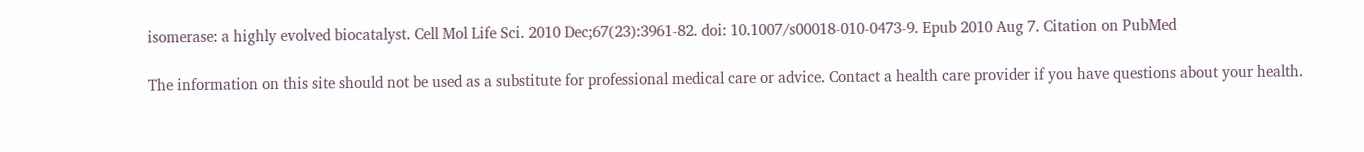isomerase: a highly evolved biocatalyst. Cell Mol Life Sci. 2010 Dec;67(23):3961-82. doi: 10.1007/s00018-010-0473-9. Epub 2010 Aug 7. Citation on PubMed

The information on this site should not be used as a substitute for professional medical care or advice. Contact a health care provider if you have questions about your health.